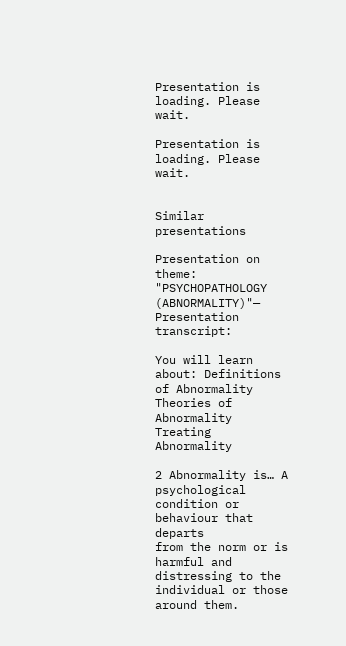Presentation is loading. Please wait.

Presentation is loading. Please wait.


Similar presentations

Presentation on theme: "PSYCHOPATHOLOGY (ABNORMALITY)"— Presentation transcript:

You will learn about: Definitions of Abnormality Theories of Abnormality Treating Abnormality

2 Abnormality is… A psychological condition or behaviour that departs
from the norm or is harmful and distressing to the individual or those around them.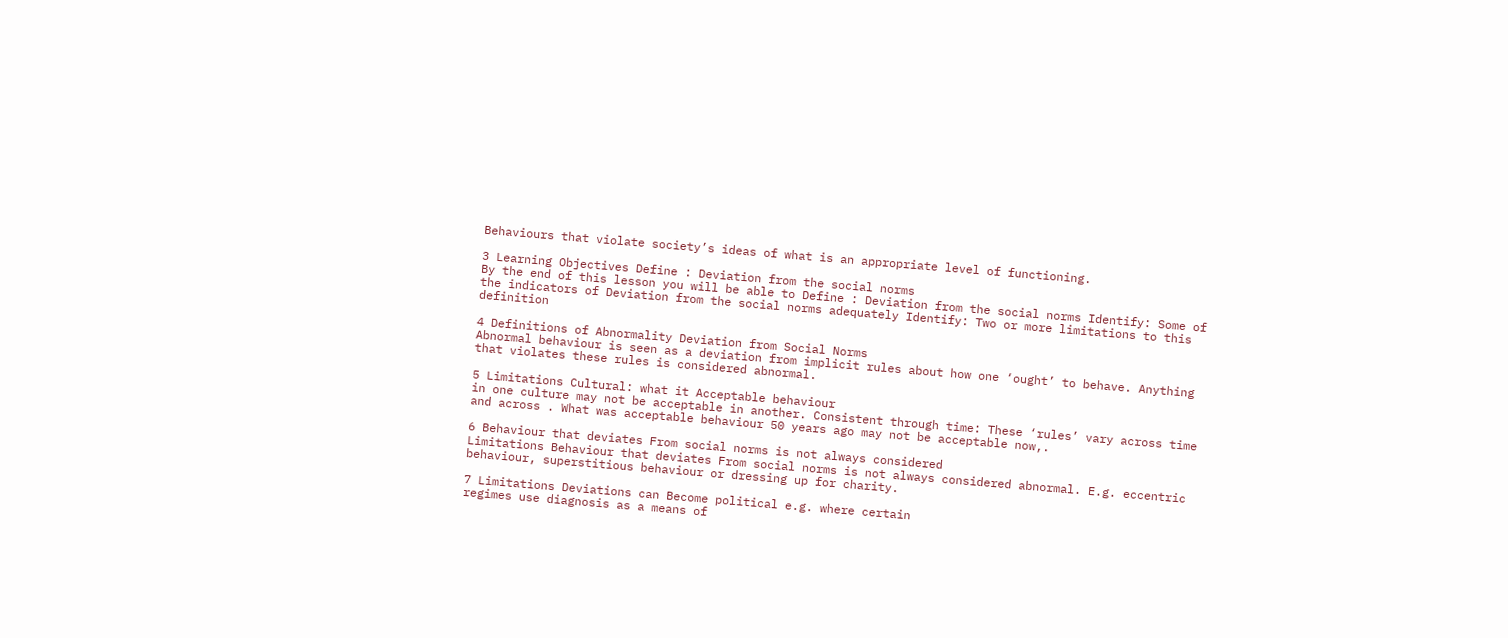Behaviours that violate society’s ideas of what is an appropriate level of functioning.

3 Learning Objectives Define : Deviation from the social norms
By the end of this lesson you will be able to Define : Deviation from the social norms Identify: Some of the indicators of Deviation from the social norms adequately Identify: Two or more limitations to this definition

4 Definitions of Abnormality Deviation from Social Norms
Abnormal behaviour is seen as a deviation from implicit rules about how one ‘ought’ to behave. Anything that violates these rules is considered abnormal.

5 Limitations Cultural: what it Acceptable behaviour
in one culture may not be acceptable in another. Consistent through time: These ‘rules’ vary across time and across . What was acceptable behaviour 50 years ago may not be acceptable now,.

6 Behaviour that deviates From social norms is not always considered
Limitations Behaviour that deviates From social norms is not always considered abnormal. E.g. eccentric behaviour, superstitious behaviour or dressing up for charity.

7 Limitations Deviations can Become political e.g. where certain
regimes use diagnosis as a means of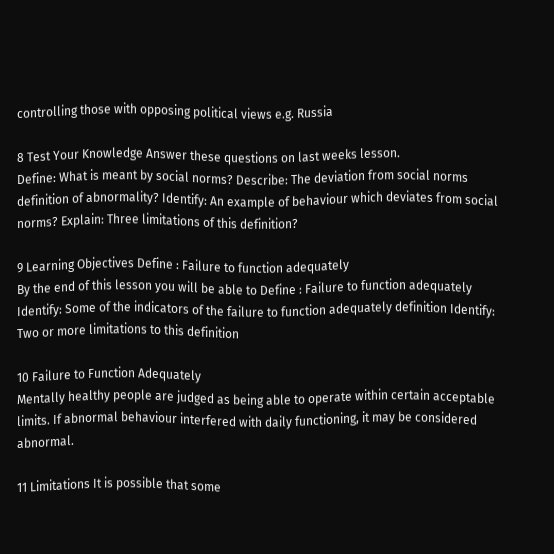controlling those with opposing political views e.g. Russia

8 Test Your Knowledge Answer these questions on last weeks lesson.
Define: What is meant by social norms? Describe: The deviation from social norms definition of abnormality? Identify: An example of behaviour which deviates from social norms? Explain: Three limitations of this definition?

9 Learning Objectives Define : Failure to function adequately
By the end of this lesson you will be able to Define : Failure to function adequately Identify: Some of the indicators of the failure to function adequately definition Identify: Two or more limitations to this definition

10 Failure to Function Adequately
Mentally healthy people are judged as being able to operate within certain acceptable limits. If abnormal behaviour interfered with daily functioning, it may be considered abnormal.

11 Limitations It is possible that some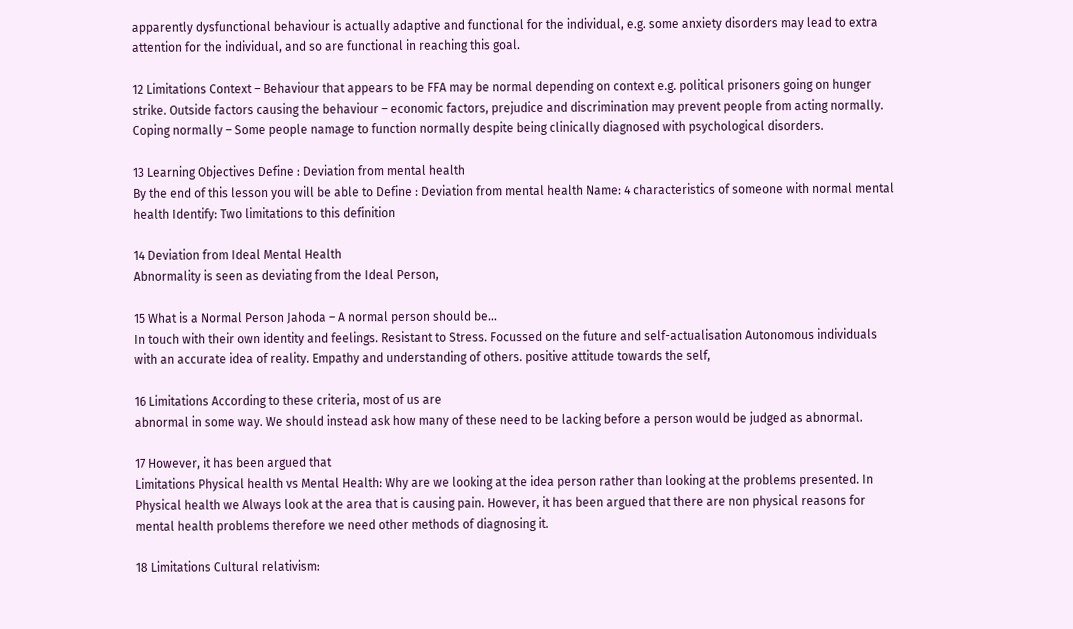apparently dysfunctional behaviour is actually adaptive and functional for the individual, e.g. some anxiety disorders may lead to extra attention for the individual, and so are functional in reaching this goal.

12 Limitations Context – Behaviour that appears to be FFA may be normal depending on context e.g. political prisoners going on hunger strike. Outside factors causing the behaviour – economic factors, prejudice and discrimination may prevent people from acting normally. Coping normally – Some people namage to function normally despite being clinically diagnosed with psychological disorders.

13 Learning Objectives Define : Deviation from mental health
By the end of this lesson you will be able to Define : Deviation from mental health Name: 4 characteristics of someone with normal mental health Identify: Two limitations to this definition

14 Deviation from Ideal Mental Health
Abnormality is seen as deviating from the Ideal Person,

15 What is a Normal Person Jahoda – A normal person should be…
In touch with their own identity and feelings. Resistant to Stress. Focussed on the future and self-actualisation Autonomous individuals with an accurate idea of reality. Empathy and understanding of others. positive attitude towards the self,

16 Limitations According to these criteria, most of us are
abnormal in some way. We should instead ask how many of these need to be lacking before a person would be judged as abnormal.

17 However, it has been argued that
Limitations Physical health vs Mental Health: Why are we looking at the idea person rather than looking at the problems presented. In Physical health we Always look at the area that is causing pain. However, it has been argued that there are non physical reasons for mental health problems therefore we need other methods of diagnosing it.

18 Limitations Cultural relativism: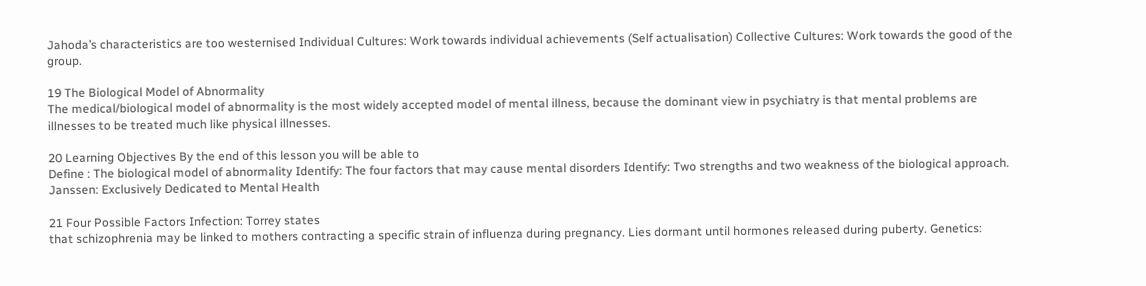Jahoda’s characteristics are too westernised Individual Cultures: Work towards individual achievements (Self actualisation) Collective Cultures: Work towards the good of the group.

19 The Biological Model of Abnormality
The medical/biological model of abnormality is the most widely accepted model of mental illness, because the dominant view in psychiatry is that mental problems are illnesses to be treated much like physical illnesses.

20 Learning Objectives By the end of this lesson you will be able to
Define : The biological model of abnormality Identify: The four factors that may cause mental disorders Identify: Two strengths and two weakness of the biological approach. Janssen: Exclusively Dedicated to Mental Health

21 Four Possible Factors Infection: Torrey states
that schizophrenia may be linked to mothers contracting a specific strain of influenza during pregnancy. Lies dormant until hormones released during puberty. Genetics: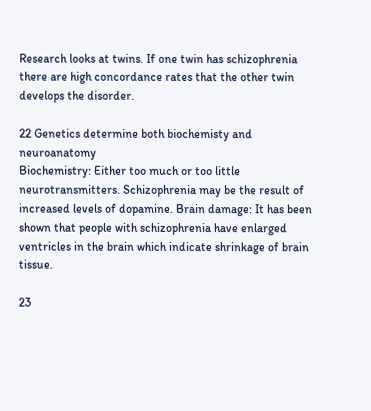Research looks at twins. If one twin has schizophrenia there are high concordance rates that the other twin develops the disorder.

22 Genetics determine both biochemisty and neuroanatomy
Biochemistry: Either too much or too little neurotransmitters. Schizophrenia may be the result of increased levels of dopamine. Brain damage: It has been shown that people with schizophrenia have enlarged ventricles in the brain which indicate shrinkage of brain tissue.

23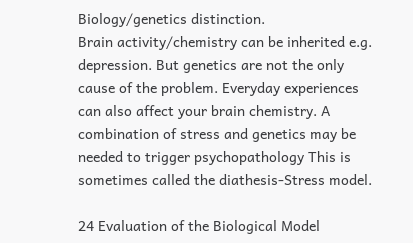Biology/genetics distinction.
Brain activity/chemistry can be inherited e.g. depression. But genetics are not the only cause of the problem. Everyday experiences can also affect your brain chemistry. A combination of stress and genetics may be needed to trigger psychopathology This is sometimes called the diathesis-Stress model.

24 Evaluation of the Biological Model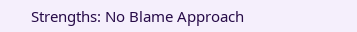Strengths: No Blame Approach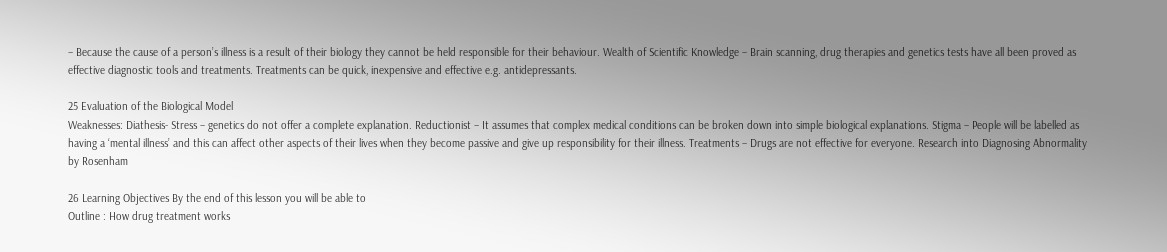– Because the cause of a person’s illness is a result of their biology they cannot be held responsible for their behaviour. Wealth of Scientific Knowledge – Brain scanning, drug therapies and genetics tests have all been proved as effective diagnostic tools and treatments. Treatments can be quick, inexpensive and effective e.g. antidepressants.

25 Evaluation of the Biological Model
Weaknesses: Diathesis- Stress – genetics do not offer a complete explanation. Reductionist – It assumes that complex medical conditions can be broken down into simple biological explanations. Stigma – People will be labelled as having a ‘mental illness’ and this can affect other aspects of their lives when they become passive and give up responsibility for their illness. Treatments – Drugs are not effective for everyone. Research into Diagnosing Abnormality by Rosenham

26 Learning Objectives By the end of this lesson you will be able to
Outline : How drug treatment works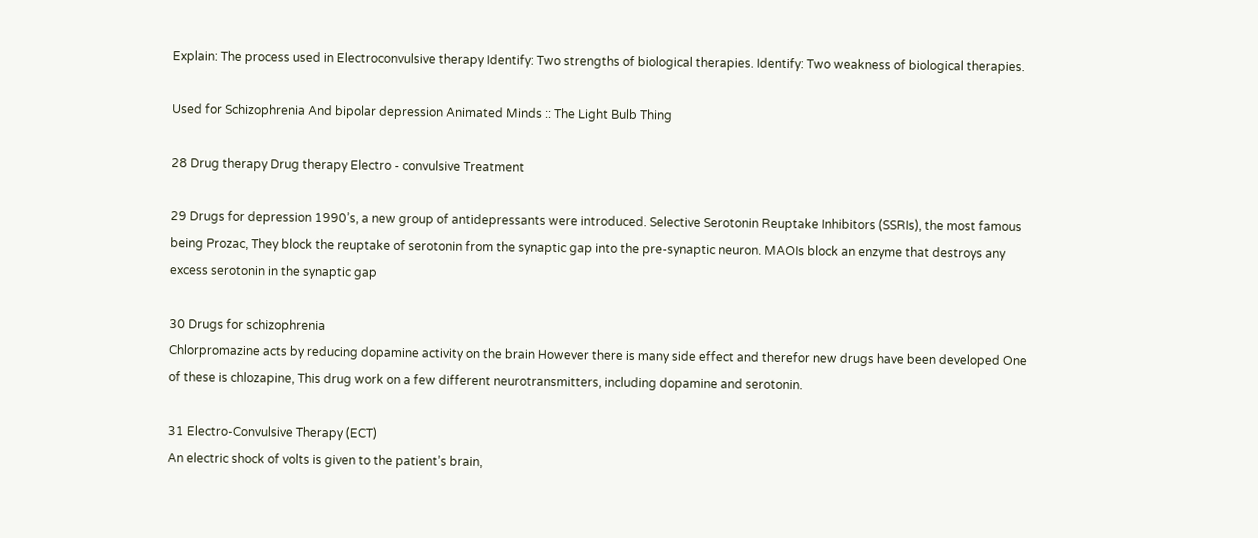Explain: The process used in Electroconvulsive therapy Identify: Two strengths of biological therapies. Identify: Two weakness of biological therapies.

Used for Schizophrenia And bipolar depression Animated Minds :: The Light Bulb Thing

28 Drug therapy Drug therapy Electro - convulsive Treatment

29 Drugs for depression 1990’s, a new group of antidepressants were introduced. Selective Serotonin Reuptake Inhibitors (SSRIs), the most famous being Prozac, They block the reuptake of serotonin from the synaptic gap into the pre-synaptic neuron. MAOIs block an enzyme that destroys any excess serotonin in the synaptic gap

30 Drugs for schizophrenia
Chlorpromazine acts by reducing dopamine activity on the brain However there is many side effect and therefor new drugs have been developed One of these is chlozapine, This drug work on a few different neurotransmitters, including dopamine and serotonin.

31 Electro-Convulsive Therapy (ECT)
An electric shock of volts is given to the patient’s brain,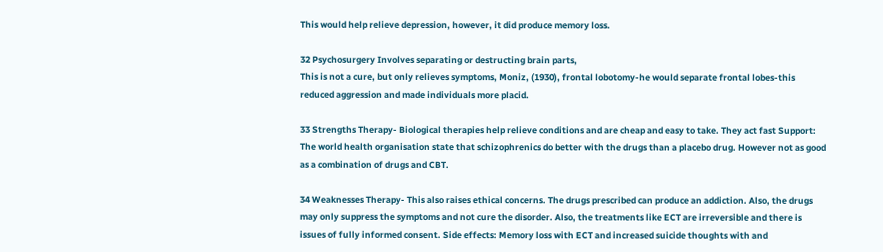This would help relieve depression, however, it did produce memory loss.

32 Psychosurgery Involves separating or destructing brain parts,
This is not a cure, but only relieves symptoms, Moniz, (1930), frontal lobotomy-he would separate frontal lobes-this reduced aggression and made individuals more placid.

33 Strengths Therapy- Biological therapies help relieve conditions and are cheap and easy to take. They act fast Support: The world health organisation state that schizophrenics do better with the drugs than a placebo drug. However not as good as a combination of drugs and CBT.

34 Weaknesses Therapy- This also raises ethical concerns. The drugs prescribed can produce an addiction. Also, the drugs may only suppress the symptoms and not cure the disorder. Also, the treatments like ECT are irreversible and there is issues of fully informed consent. Side effects: Memory loss with ECT and increased suicide thoughts with and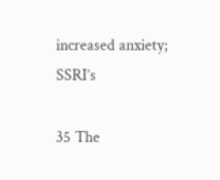increased anxiety; SSRI’s

35 The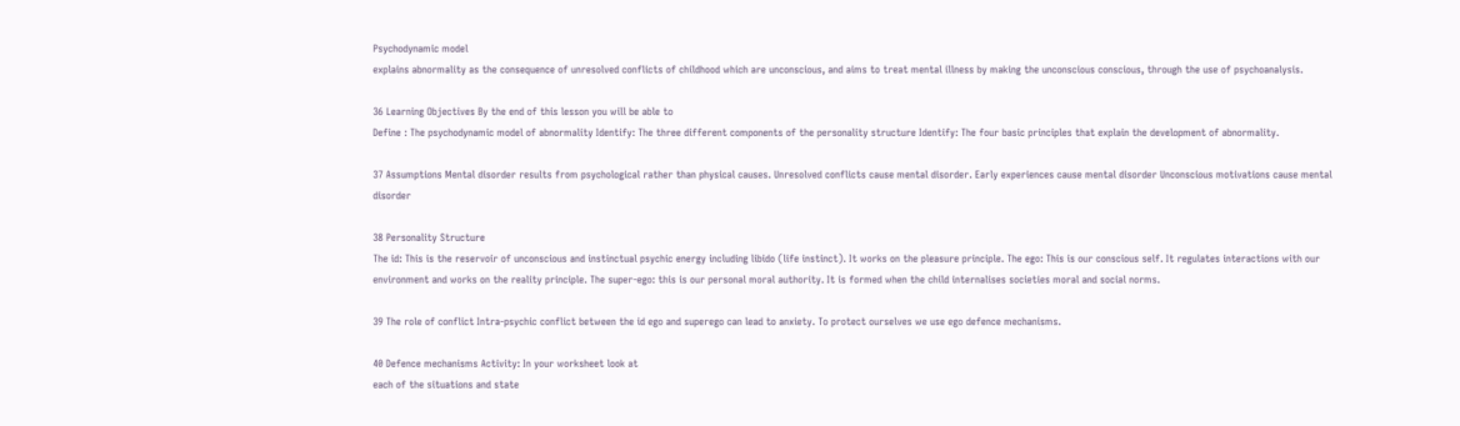Psychodynamic model
explains abnormality as the consequence of unresolved conflicts of childhood which are unconscious, and aims to treat mental illness by making the unconscious conscious, through the use of psychoanalysis.

36 Learning Objectives By the end of this lesson you will be able to
Define : The psychodynamic model of abnormality Identify: The three different components of the personality structure Identify: The four basic principles that explain the development of abnormality.

37 Assumptions Mental disorder results from psychological rather than physical causes. Unresolved conflicts cause mental disorder. Early experiences cause mental disorder Unconscious motivations cause mental disorder

38 Personality Structure
The id: This is the reservoir of unconscious and instinctual psychic energy including libido (life instinct). It works on the pleasure principle. The ego: This is our conscious self. It regulates interactions with our environment and works on the reality principle. The super-ego: this is our personal moral authority. It is formed when the child internalises societies moral and social norms.

39 The role of conflict Intra-psychic conflict between the id ego and superego can lead to anxiety. To protect ourselves we use ego defence mechanisms.

40 Defence mechanisms Activity: In your worksheet look at
each of the situations and state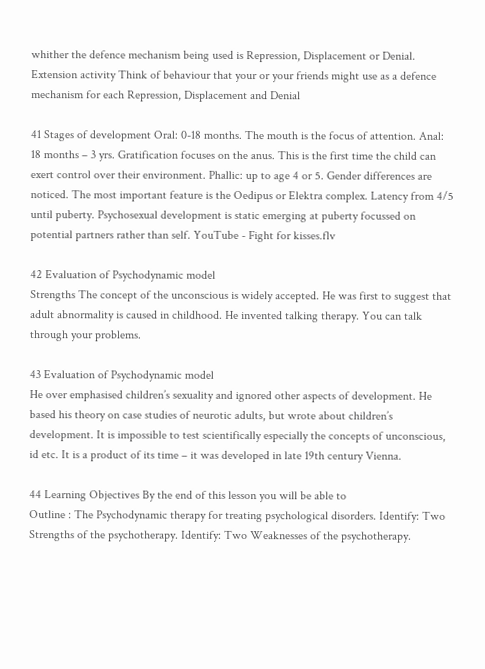whither the defence mechanism being used is Repression, Displacement or Denial. Extension activity Think of behaviour that your or your friends might use as a defence mechanism for each Repression, Displacement and Denial

41 Stages of development Oral: 0-18 months. The mouth is the focus of attention. Anal: 18 months – 3 yrs. Gratification focuses on the anus. This is the first time the child can exert control over their environment. Phallic: up to age 4 or 5. Gender differences are noticed. The most important feature is the Oedipus or Elektra complex. Latency from 4/5 until puberty. Psychosexual development is static emerging at puberty focussed on potential partners rather than self. YouTube - Fight for kisses.flv

42 Evaluation of Psychodynamic model
Strengths The concept of the unconscious is widely accepted. He was first to suggest that adult abnormality is caused in childhood. He invented talking therapy. You can talk through your problems.

43 Evaluation of Psychodynamic model
He over emphasised children’s sexuality and ignored other aspects of development. He based his theory on case studies of neurotic adults, but wrote about children’s development. It is impossible to test scientifically especially the concepts of unconscious, id etc. It is a product of its time – it was developed in late 19th century Vienna.

44 Learning Objectives By the end of this lesson you will be able to
Outline : The Psychodynamic therapy for treating psychological disorders. Identify: Two Strengths of the psychotherapy. Identify: Two Weaknesses of the psychotherapy.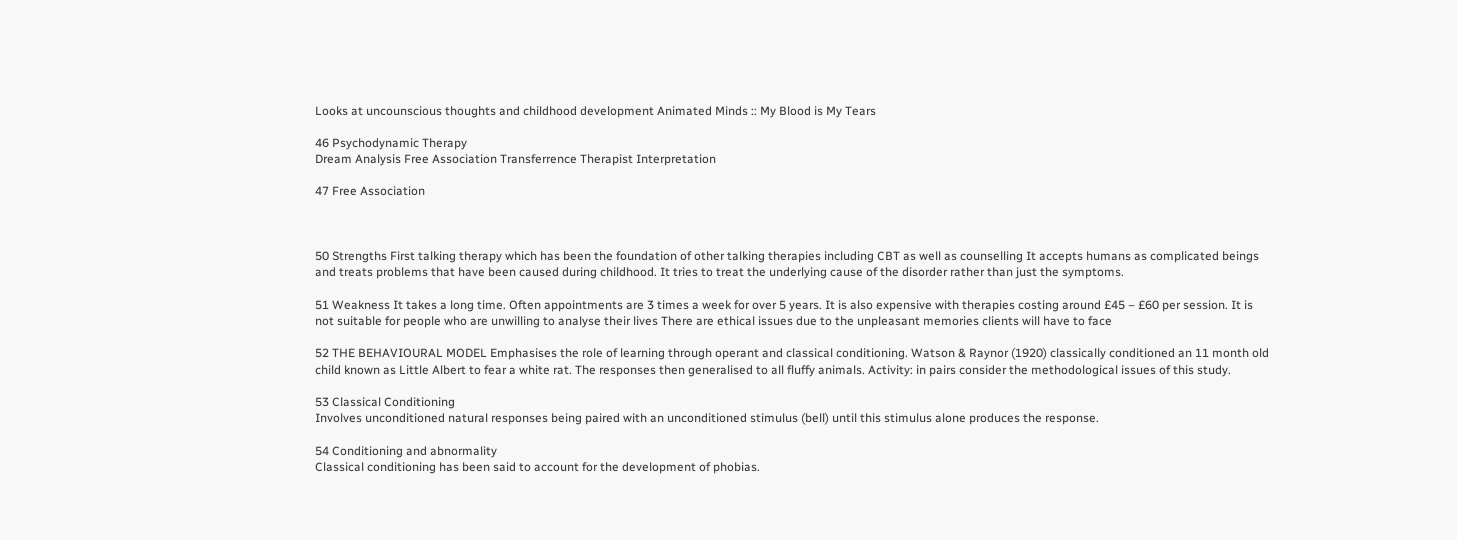Looks at uncounscious thoughts and childhood development Animated Minds :: My Blood is My Tears

46 Psychodynamic Therapy
Dream Analysis Free Association Transferrence Therapist Interpretation

47 Free Association



50 Strengths First talking therapy which has been the foundation of other talking therapies including CBT as well as counselling It accepts humans as complicated beings and treats problems that have been caused during childhood. It tries to treat the underlying cause of the disorder rather than just the symptoms.

51 Weakness It takes a long time. Often appointments are 3 times a week for over 5 years. It is also expensive with therapies costing around £45 – £60 per session. It is not suitable for people who are unwilling to analyse their lives There are ethical issues due to the unpleasant memories clients will have to face

52 THE BEHAVIOURAL MODEL Emphasises the role of learning through operant and classical conditioning. Watson & Raynor (1920) classically conditioned an 11 month old child known as Little Albert to fear a white rat. The responses then generalised to all fluffy animals. Activity: in pairs consider the methodological issues of this study.

53 Classical Conditioning
Involves unconditioned natural responses being paired with an unconditioned stimulus (bell) until this stimulus alone produces the response.

54 Conditioning and abnormality
Classical conditioning has been said to account for the development of phobias.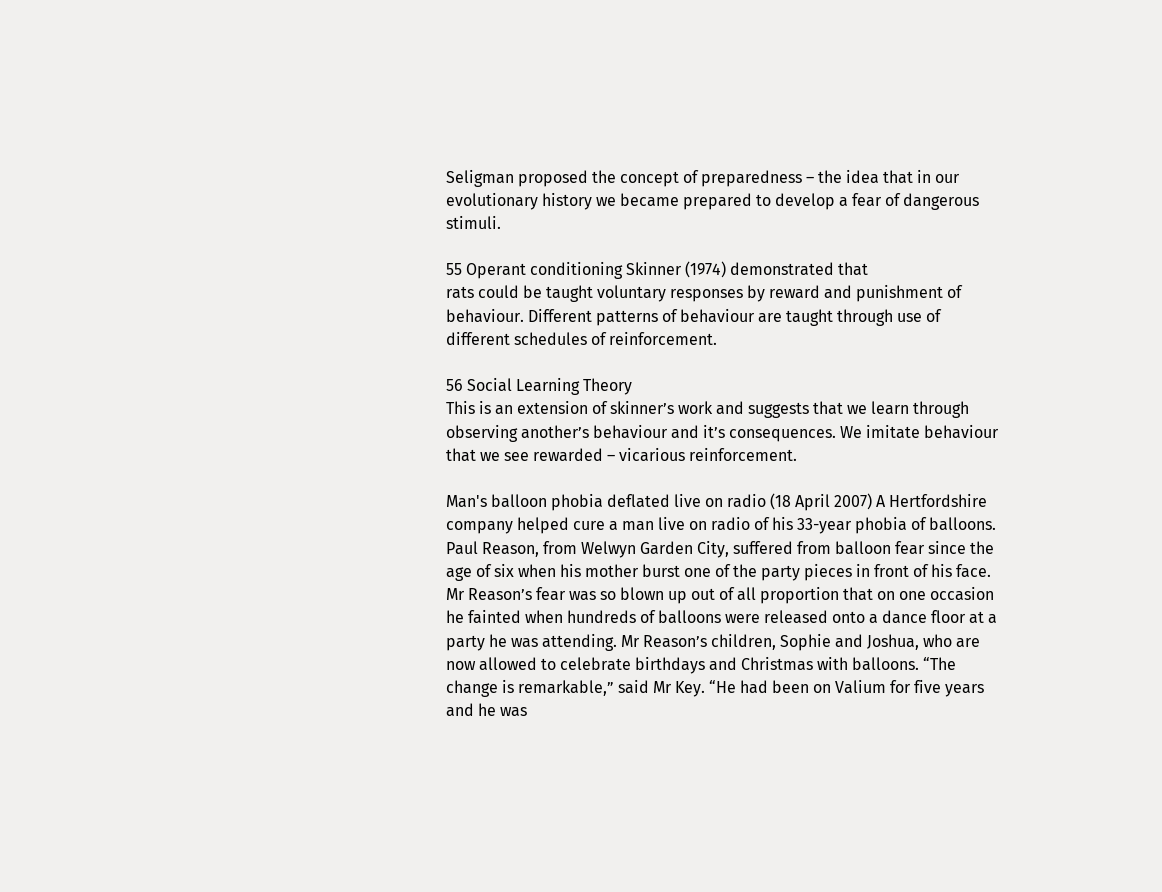Seligman proposed the concept of preparedness – the idea that in our evolutionary history we became prepared to develop a fear of dangerous stimuli.

55 Operant conditioning Skinner (1974) demonstrated that
rats could be taught voluntary responses by reward and punishment of behaviour. Different patterns of behaviour are taught through use of different schedules of reinforcement.

56 Social Learning Theory
This is an extension of skinner’s work and suggests that we learn through observing another’s behaviour and it’s consequences. We imitate behaviour that we see rewarded – vicarious reinforcement.

Man's balloon phobia deflated live on radio (18 April 2007) A Hertfordshire company helped cure a man live on radio of his 33-year phobia of balloons. Paul Reason, from Welwyn Garden City, suffered from balloon fear since the age of six when his mother burst one of the party pieces in front of his face. Mr Reason’s fear was so blown up out of all proportion that on one occasion he fainted when hundreds of balloons were released onto a dance floor at a party he was attending. Mr Reason’s children, Sophie and Joshua, who are now allowed to celebrate birthdays and Christmas with balloons. “The change is remarkable,” said Mr Key. “He had been on Valium for five years and he was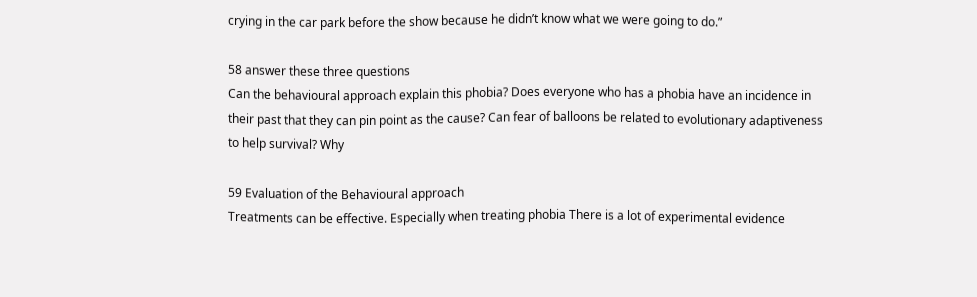crying in the car park before the show because he didn’t know what we were going to do.”

58 answer these three questions
Can the behavioural approach explain this phobia? Does everyone who has a phobia have an incidence in their past that they can pin point as the cause? Can fear of balloons be related to evolutionary adaptiveness to help survival? Why

59 Evaluation of the Behavioural approach
Treatments can be effective. Especially when treating phobia There is a lot of experimental evidence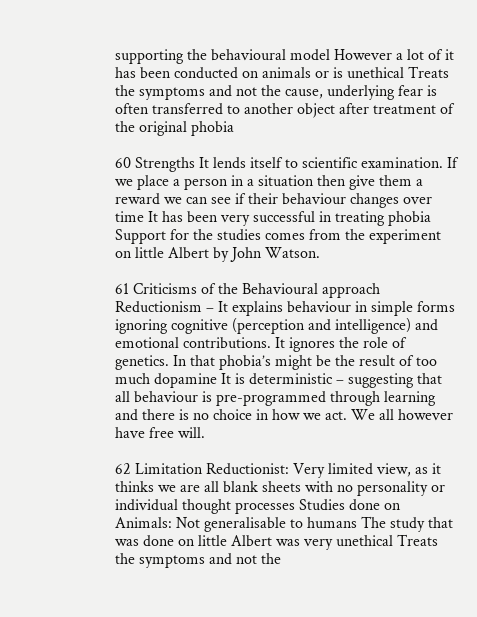supporting the behavioural model However a lot of it has been conducted on animals or is unethical Treats the symptoms and not the cause, underlying fear is often transferred to another object after treatment of the original phobia

60 Strengths It lends itself to scientific examination. If we place a person in a situation then give them a reward we can see if their behaviour changes over time It has been very successful in treating phobia Support for the studies comes from the experiment on little Albert by John Watson.

61 Criticisms of the Behavioural approach
Reductionism – It explains behaviour in simple forms ignoring cognitive (perception and intelligence) and emotional contributions. It ignores the role of genetics. In that phobia’s might be the result of too much dopamine It is deterministic – suggesting that all behaviour is pre-programmed through learning and there is no choice in how we act. We all however have free will.

62 Limitation Reductionist: Very limited view, as it thinks we are all blank sheets with no personality or individual thought processes Studies done on Animals: Not generalisable to humans The study that was done on little Albert was very unethical Treats the symptoms and not the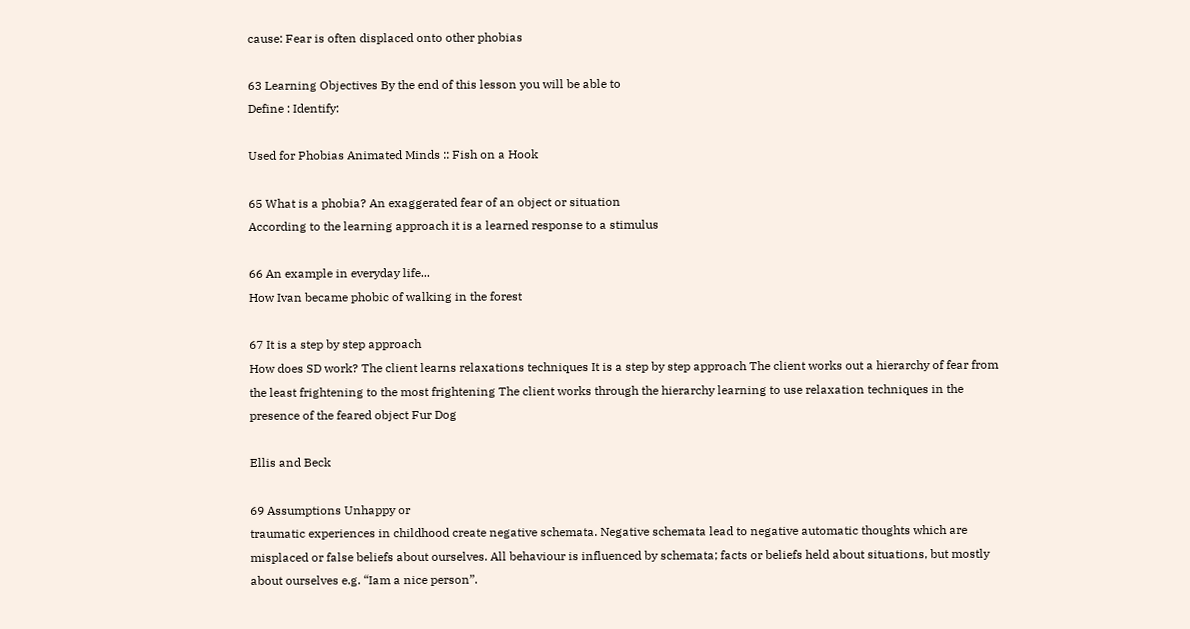cause: Fear is often displaced onto other phobias

63 Learning Objectives By the end of this lesson you will be able to
Define : Identify:

Used for Phobias Animated Minds :: Fish on a Hook

65 What is a phobia? An exaggerated fear of an object or situation
According to the learning approach it is a learned response to a stimulus

66 An example in everyday life...
How Ivan became phobic of walking in the forest

67 It is a step by step approach
How does SD work? The client learns relaxations techniques It is a step by step approach The client works out a hierarchy of fear from the least frightening to the most frightening The client works through the hierarchy learning to use relaxation techniques in the presence of the feared object Fur Dog

Ellis and Beck

69 Assumptions Unhappy or
traumatic experiences in childhood create negative schemata. Negative schemata lead to negative automatic thoughts which are misplaced or false beliefs about ourselves. All behaviour is influenced by schemata; facts or beliefs held about situations, but mostly about ourselves e.g. “Iam a nice person”.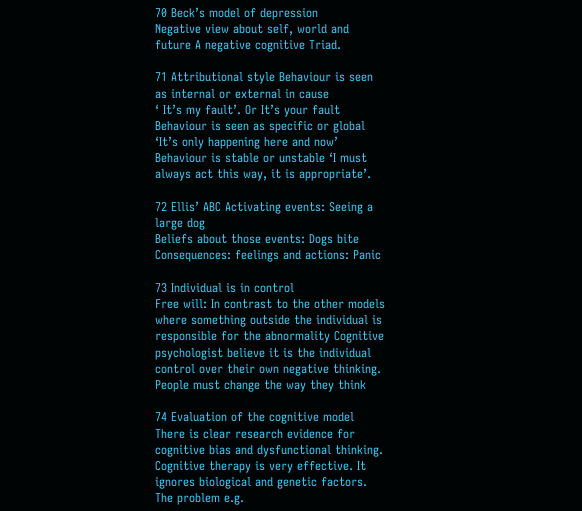70 Beck’s model of depression
Negative view about self, world and future A negative cognitive Triad.

71 Attributional style Behaviour is seen as internal or external in cause
‘ It’s my fault’. Or It’s your fault Behaviour is seen as specific or global ‘It’s only happening here and now’ Behaviour is stable or unstable ‘I must always act this way, it is appropriate’.

72 Ellis’ ABC Activating events: Seeing a large dog
Beliefs about those events: Dogs bite Consequences: feelings and actions: Panic

73 Individual is in control
Free will: In contrast to the other models where something outside the individual is responsible for the abnormality Cognitive psychologist believe it is the individual control over their own negative thinking. People must change the way they think

74 Evaluation of the cognitive model
There is clear research evidence for cognitive bias and dysfunctional thinking. Cognitive therapy is very effective. It ignores biological and genetic factors. The problem e.g.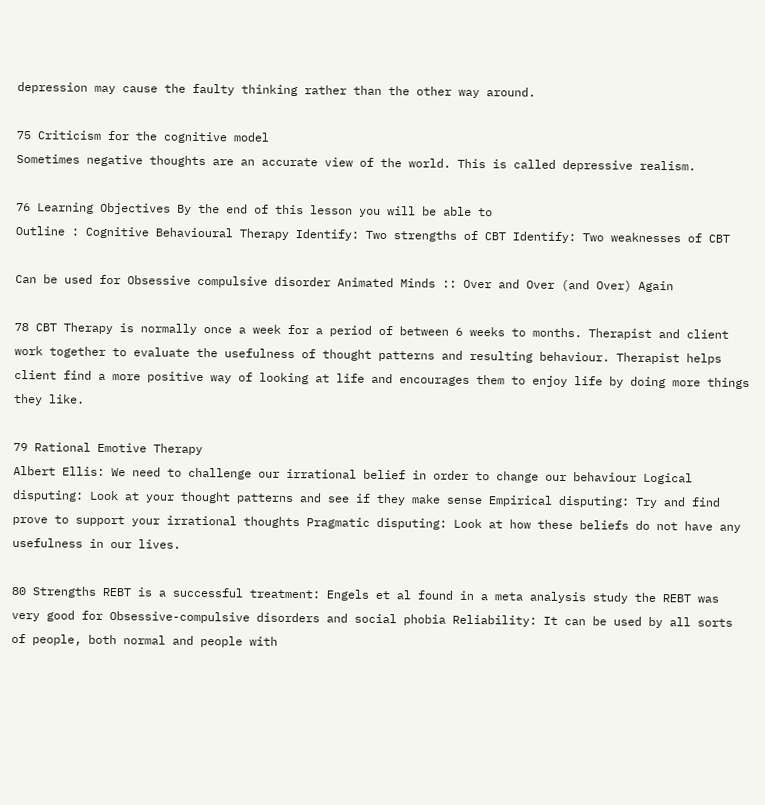depression may cause the faulty thinking rather than the other way around.

75 Criticism for the cognitive model
Sometimes negative thoughts are an accurate view of the world. This is called depressive realism.

76 Learning Objectives By the end of this lesson you will be able to
Outline : Cognitive Behavioural Therapy Identify: Two strengths of CBT Identify: Two weaknesses of CBT

Can be used for Obsessive compulsive disorder Animated Minds :: Over and Over (and Over) Again

78 CBT Therapy is normally once a week for a period of between 6 weeks to months. Therapist and client work together to evaluate the usefulness of thought patterns and resulting behaviour. Therapist helps client find a more positive way of looking at life and encourages them to enjoy life by doing more things they like.

79 Rational Emotive Therapy
Albert Ellis: We need to challenge our irrational belief in order to change our behaviour Logical disputing: Look at your thought patterns and see if they make sense Empirical disputing: Try and find prove to support your irrational thoughts Pragmatic disputing: Look at how these beliefs do not have any usefulness in our lives.

80 Strengths REBT is a successful treatment: Engels et al found in a meta analysis study the REBT was very good for Obsessive-compulsive disorders and social phobia Reliability: It can be used by all sorts of people, both normal and people with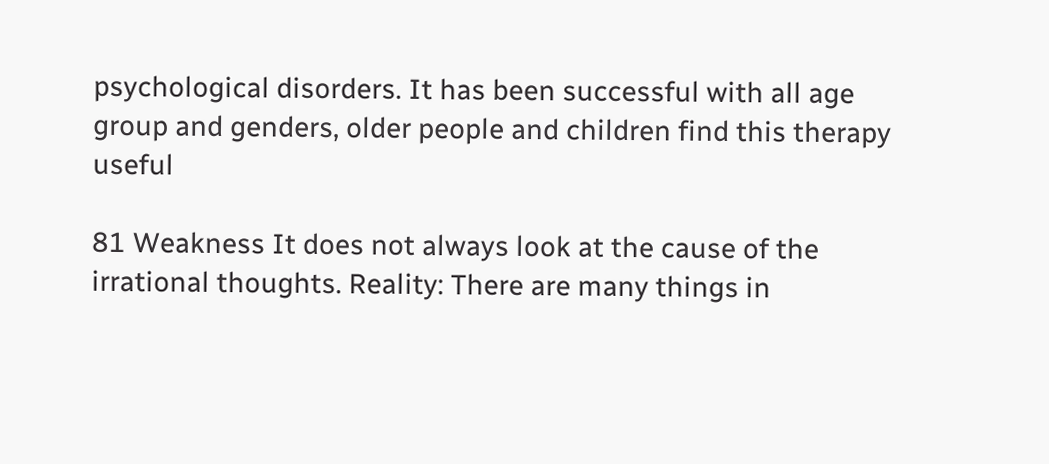psychological disorders. It has been successful with all age group and genders, older people and children find this therapy useful

81 Weakness It does not always look at the cause of the irrational thoughts. Reality: There are many things in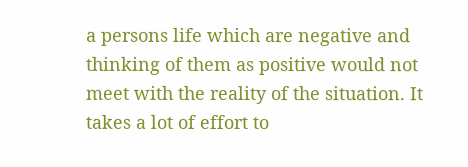a persons life which are negative and thinking of them as positive would not meet with the reality of the situation. It takes a lot of effort to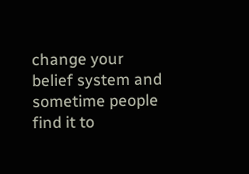change your belief system and sometime people find it to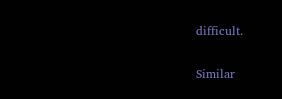difficult.


Similar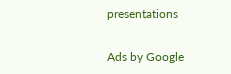presentations

Ads by Google